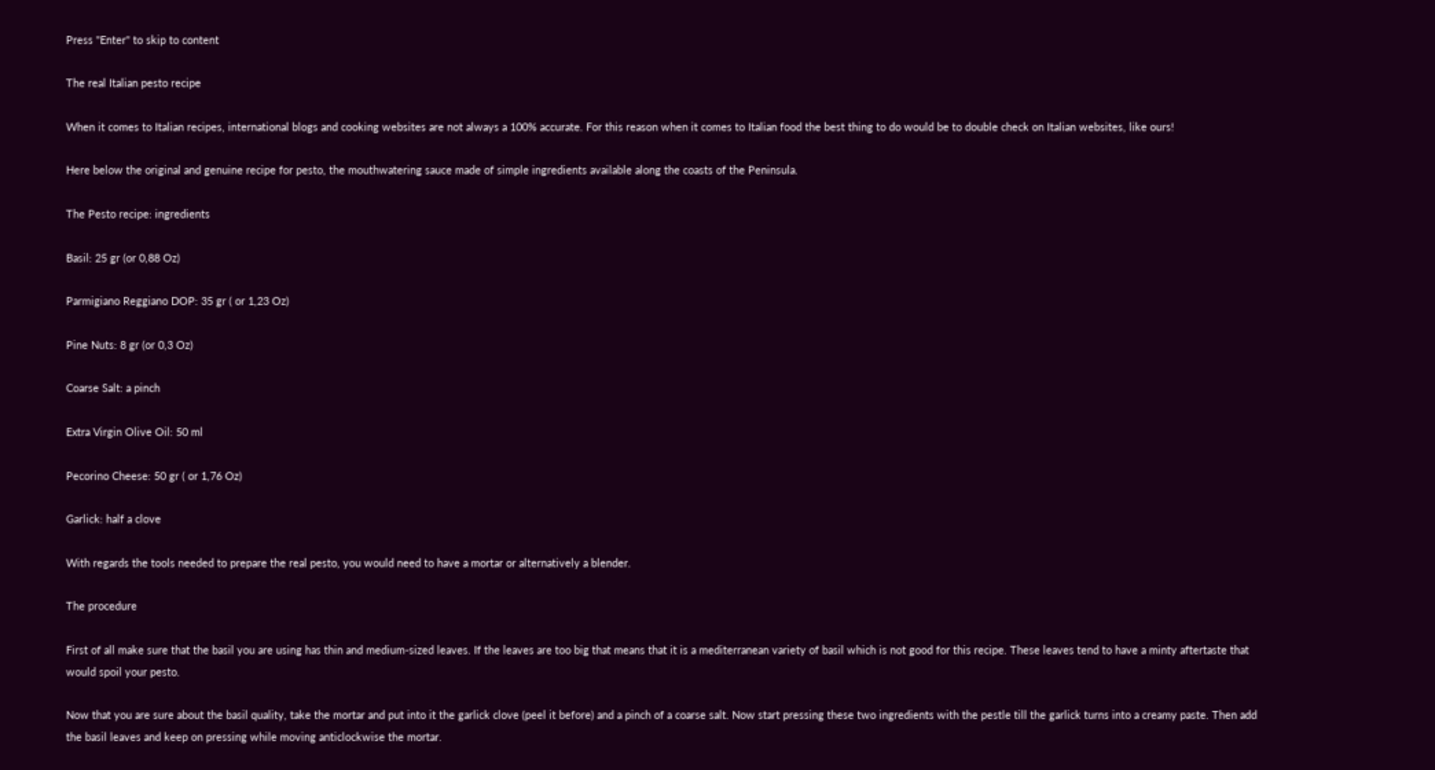Press "Enter" to skip to content

The real Italian pesto recipe

When it comes to Italian recipes, international blogs and cooking websites are not always a 100% accurate. For this reason when it comes to Italian food the best thing to do would be to double check on Italian websites, like ours!

Here below the original and genuine recipe for pesto, the mouthwatering sauce made of simple ingredients available along the coasts of the Peninsula.

The Pesto recipe: ingredients

Basil: 25 gr (or 0,88 Oz)

Parmigiano Reggiano DOP: 35 gr ( or 1,23 Oz)

Pine Nuts: 8 gr (or 0,3 Oz)

Coarse Salt: a pinch

Extra Virgin Olive Oil: 50 ml

Pecorino Cheese: 50 gr ( or 1,76 Oz)

Garlick: half a clove

With regards the tools needed to prepare the real pesto, you would need to have a mortar or alternatively a blender.

The procedure

First of all make sure that the basil you are using has thin and medium-sized leaves. If the leaves are too big that means that it is a mediterranean variety of basil which is not good for this recipe. These leaves tend to have a minty aftertaste that would spoil your pesto.

Now that you are sure about the basil quality, take the mortar and put into it the garlick clove (peel it before) and a pinch of a coarse salt. Now start pressing these two ingredients with the pestle till the garlick turns into a creamy paste. Then add the basil leaves and keep on pressing while moving anticlockwise the mortar.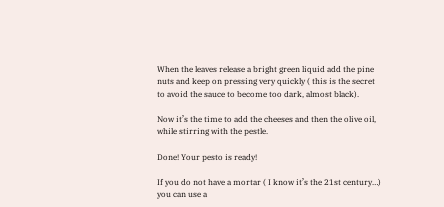When the leaves release a bright green liquid add the pine nuts and keep on pressing very quickly ( this is the secret to avoid the sauce to become too dark, almost black).

Now it’s the time to add the cheeses and then the olive oil, while stirring with the pestle.

Done! Your pesto is ready!

If you do not have a mortar ( I know it’s the 21st century…) you can use a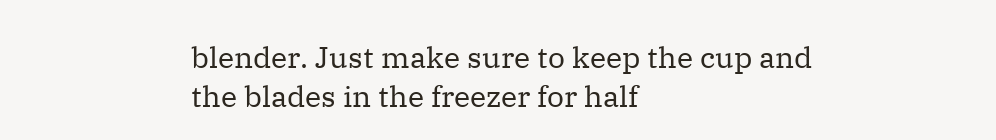blender. Just make sure to keep the cup and the blades in the freezer for half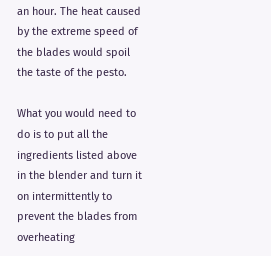an hour. The heat caused by the extreme speed of the blades would spoil the taste of the pesto.

What you would need to do is to put all the ingredients listed above in the blender and turn it on intermittently to prevent the blades from overheating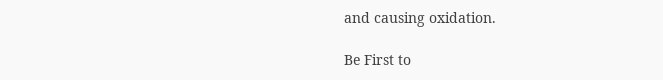and causing oxidation.

Be First to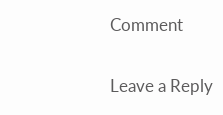Comment

Leave a Reply